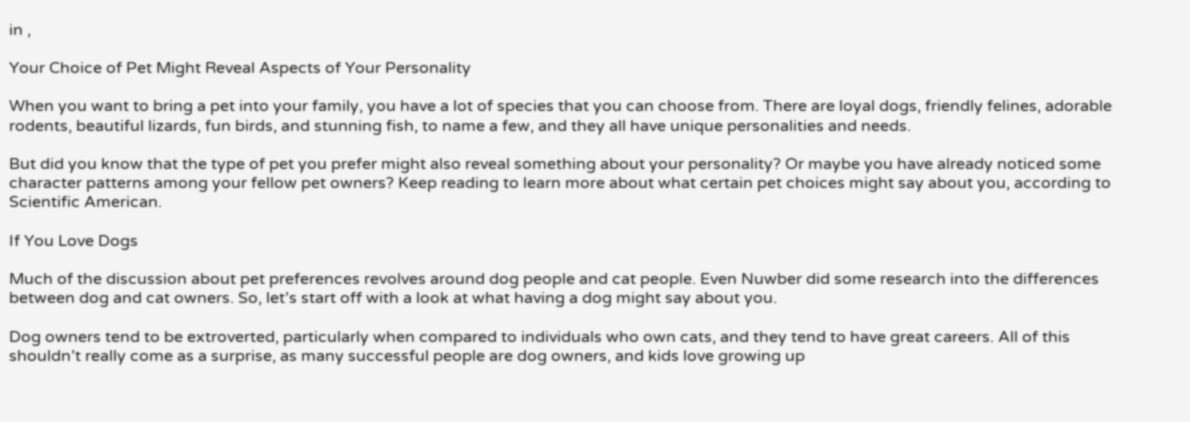in ,

Your Choice of Pet Might Reveal Aspects of Your Personality

When you want to bring a pet into your family, you have a lot of species that you can choose from. There are loyal dogs, friendly felines, adorable rodents, beautiful lizards, fun birds, and stunning fish, to name a few, and they all have unique personalities and needs.

But did you know that the type of pet you prefer might also reveal something about your personality? Or maybe you have already noticed some character patterns among your fellow pet owners? Keep reading to learn more about what certain pet choices might say about you, according to Scientific American.

If You Love Dogs

Much of the discussion about pet preferences revolves around dog people and cat people. Even Nuwber did some research into the differences between dog and cat owners. So, let’s start off with a look at what having a dog might say about you.

Dog owners tend to be extroverted, particularly when compared to individuals who own cats, and they tend to have great careers. All of this shouldn’t really come as a surprise, as many successful people are dog owners, and kids love growing up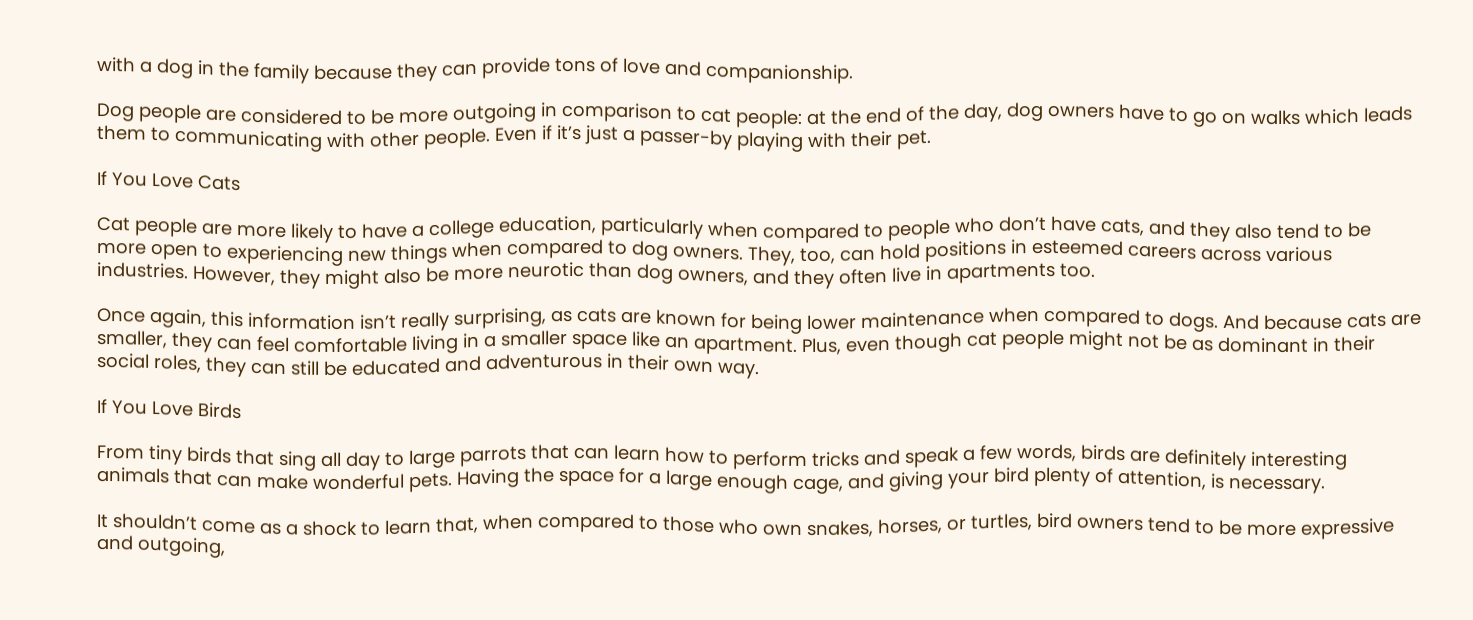with a dog in the family because they can provide tons of love and companionship.

Dog people are considered to be more outgoing in comparison to cat people: at the end of the day, dog owners have to go on walks which leads them to communicating with other people. Even if it’s just a passer-by playing with their pet.

If You Love Cats

Cat people are more likely to have a college education, particularly when compared to people who don’t have cats, and they also tend to be more open to experiencing new things when compared to dog owners. They, too, can hold positions in esteemed careers across various industries. However, they might also be more neurotic than dog owners, and they often live in apartments too.

Once again, this information isn’t really surprising, as cats are known for being lower maintenance when compared to dogs. And because cats are smaller, they can feel comfortable living in a smaller space like an apartment. Plus, even though cat people might not be as dominant in their social roles, they can still be educated and adventurous in their own way.

If You Love Birds

From tiny birds that sing all day to large parrots that can learn how to perform tricks and speak a few words, birds are definitely interesting animals that can make wonderful pets. Having the space for a large enough cage, and giving your bird plenty of attention, is necessary.

It shouldn’t come as a shock to learn that, when compared to those who own snakes, horses, or turtles, bird owners tend to be more expressive and outgoing,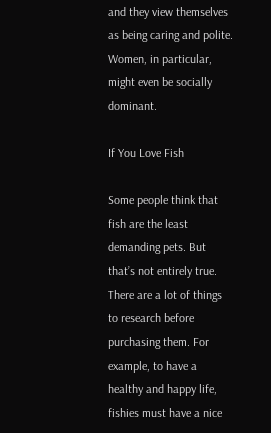and they view themselves as being caring and polite. Women, in particular, might even be socially dominant.

If You Love Fish

Some people think that fish are the least demanding pets. But that’s not entirely true. There are a lot of things to research before purchasing them. For example, to have a healthy and happy life, fishies must have a nice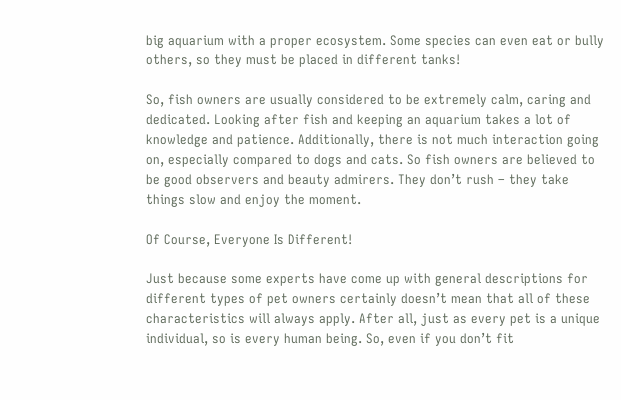big aquarium with a proper ecosystem. Some species can even eat or bully others, so they must be placed in different tanks!

So, fish owners are usually considered to be extremely calm, caring and dedicated. Looking after fish and keeping an aquarium takes a lot of knowledge and patience. Additionally, there is not much interaction going on, especially compared to dogs and cats. So fish owners are believed to be good observers and beauty admirers. They don’t rush – they take things slow and enjoy the moment.

Of Course, Everyone Is Different!

Just because some experts have come up with general descriptions for different types of pet owners certainly doesn’t mean that all of these characteristics will always apply. After all, just as every pet is a unique individual, so is every human being. So, even if you don’t fit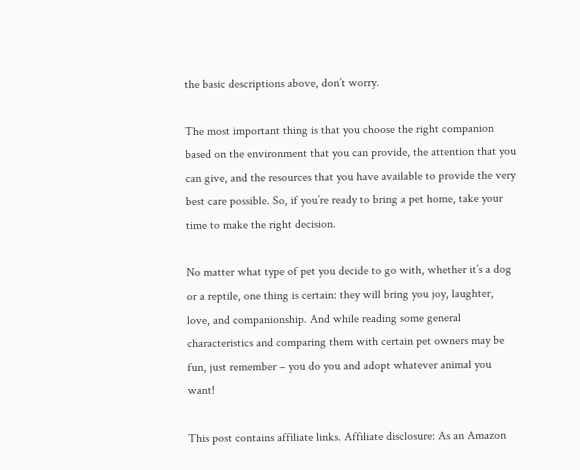the basic descriptions above, don’t worry.

The most important thing is that you choose the right companion based on the environment that you can provide, the attention that you can give, and the resources that you have available to provide the very best care possible. So, if you’re ready to bring a pet home, take your time to make the right decision.

No matter what type of pet you decide to go with, whether it’s a dog or a reptile, one thing is certain: they will bring you joy, laughter, love, and companionship. And while reading some general characteristics and comparing them with certain pet owners may be fun, just remember – you do you and adopt whatever animal you want!

This post contains affiliate links. Affiliate disclosure: As an Amazon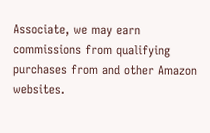Associate, we may earn commissions from qualifying purchases from and other Amazon websites.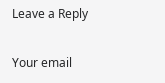Leave a Reply

Your email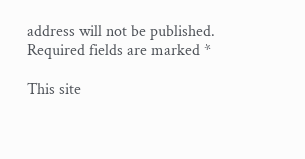address will not be published. Required fields are marked *

This site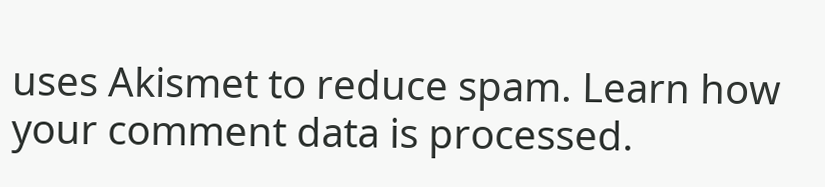uses Akismet to reduce spam. Learn how your comment data is processed.